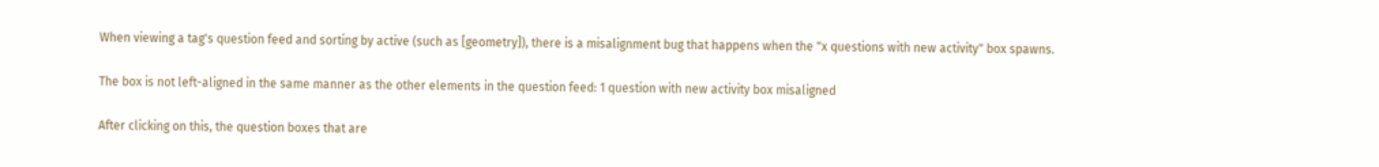When viewing a tag's question feed and sorting by active (such as [geometry]), there is a misalignment bug that happens when the "x questions with new activity" box spawns.

The box is not left-aligned in the same manner as the other elements in the question feed: 1 question with new activity box misaligned

After clicking on this, the question boxes that are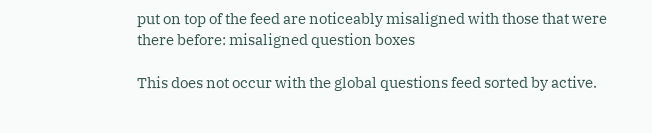put on top of the feed are noticeably misaligned with those that were there before: misaligned question boxes

This does not occur with the global questions feed sorted by active.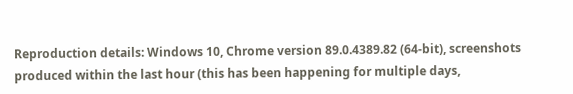Reproduction details: Windows 10, Chrome version 89.0.4389.82 (64-bit), screenshots produced within the last hour (this has been happening for multiple days,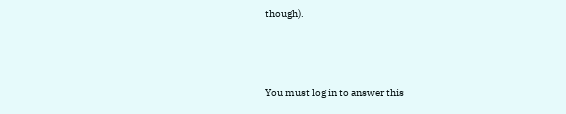though).



You must log in to answer this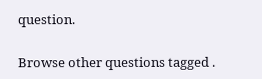question.

Browse other questions tagged .